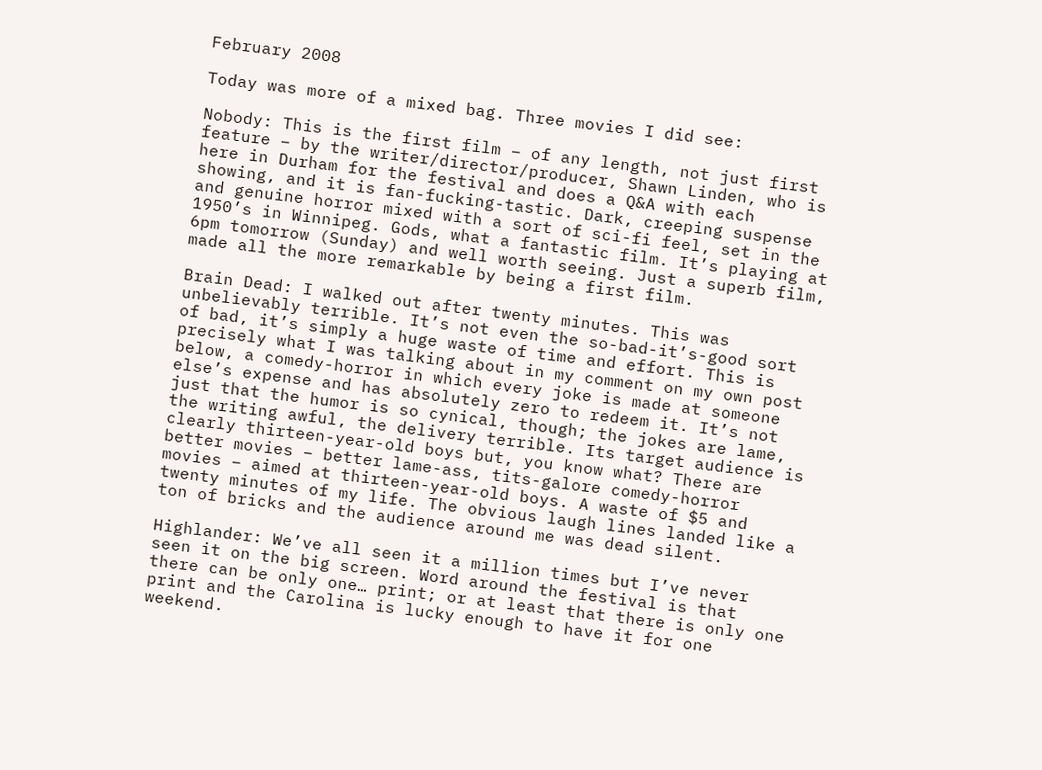February 2008

Today was more of a mixed bag. Three movies I did see:

Nobody: This is the first film – of any length, not just first feature – by the writer/director/producer, Shawn Linden, who is here in Durham for the festival and does a Q&A with each showing, and it is fan-fucking-tastic. Dark, creeping suspense and genuine horror mixed with a sort of sci-fi feel, set in the 1950’s in Winnipeg. Gods, what a fantastic film. It’s playing at 6pm tomorrow (Sunday) and well worth seeing. Just a superb film, made all the more remarkable by being a first film.

Brain Dead: I walked out after twenty minutes. This was unbelievably terrible. It’s not even the so-bad-it’s-good sort of bad, it’s simply a huge waste of time and effort. This is precisely what I was talking about in my comment on my own post below, a comedy-horror in which every joke is made at someone else’s expense and has absolutely zero to redeem it. It’s not just that the humor is so cynical, though; the jokes are lame, the writing awful, the delivery terrible. Its target audience is clearly thirteen-year-old boys but, you know what? There are better movies – better lame-ass, tits-galore comedy-horror movies – aimed at thirteen-year-old boys. A waste of $5 and twenty minutes of my life. The obvious laugh lines landed like a ton of bricks and the audience around me was dead silent.

Highlander: We’ve all seen it a million times but I’ve never seen it on the big screen. Word around the festival is that there can be only one… print; or at least that there is only one print and the Carolina is lucky enough to have it for one weekend.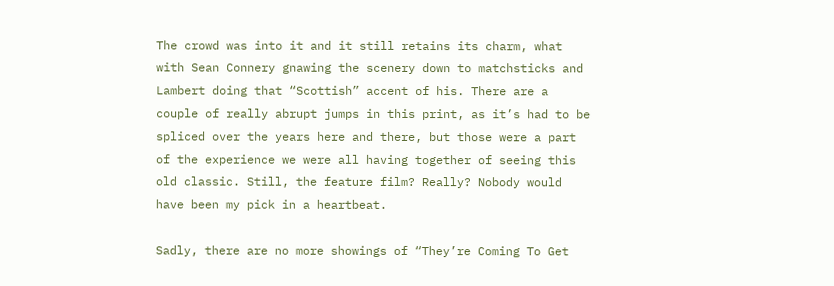The crowd was into it and it still retains its charm, what with Sean Connery gnawing the scenery down to matchsticks and Lambert doing that “Scottish” accent of his. There are a couple of really abrupt jumps in this print, as it’s had to be spliced over the years here and there, but those were a part of the experience we were all having together of seeing this old classic. Still, the feature film? Really? Nobody would have been my pick in a heartbeat.

Sadly, there are no more showings of “They’re Coming To Get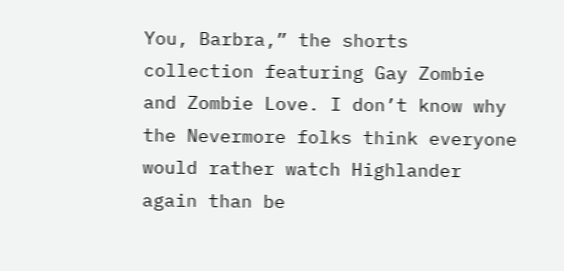You, Barbra,” the shorts collection featuring Gay Zombie and Zombie Love. I don’t know why the Nevermore folks think everyone would rather watch Highlander again than be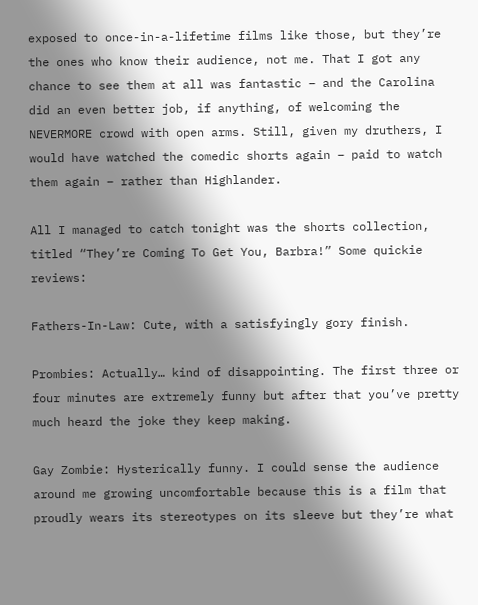exposed to once-in-a-lifetime films like those, but they’re the ones who know their audience, not me. That I got any chance to see them at all was fantastic – and the Carolina did an even better job, if anything, of welcoming the NEVERMORE crowd with open arms. Still, given my druthers, I would have watched the comedic shorts again – paid to watch them again – rather than Highlander.

All I managed to catch tonight was the shorts collection, titled “They’re Coming To Get You, Barbra!” Some quickie reviews:

Fathers-In-Law: Cute, with a satisfyingly gory finish.

Prombies: Actually… kind of disappointing. The first three or four minutes are extremely funny but after that you’ve pretty much heard the joke they keep making.

Gay Zombie: Hysterically funny. I could sense the audience around me growing uncomfortable because this is a film that proudly wears its stereotypes on its sleeve but they’re what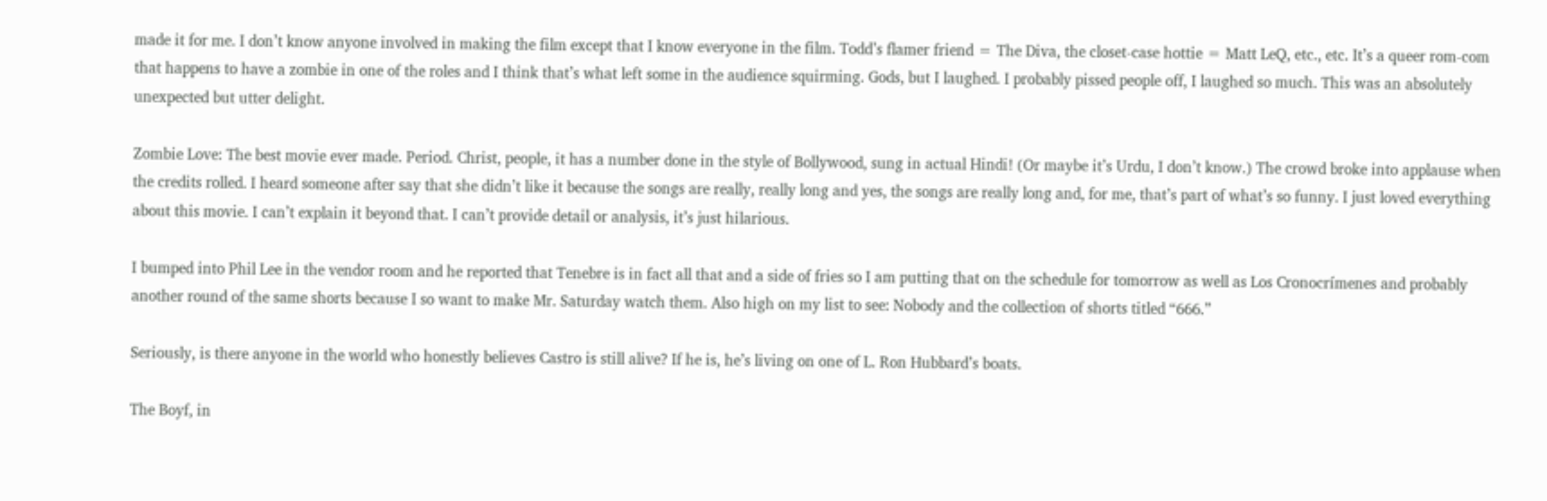made it for me. I don’t know anyone involved in making the film except that I know everyone in the film. Todd’s flamer friend = The Diva, the closet-case hottie = Matt LeQ, etc., etc. It’s a queer rom-com that happens to have a zombie in one of the roles and I think that’s what left some in the audience squirming. Gods, but I laughed. I probably pissed people off, I laughed so much. This was an absolutely unexpected but utter delight.

Zombie Love: The best movie ever made. Period. Christ, people, it has a number done in the style of Bollywood, sung in actual Hindi! (Or maybe it’s Urdu, I don’t know.) The crowd broke into applause when the credits rolled. I heard someone after say that she didn’t like it because the songs are really, really long and yes, the songs are really long and, for me, that’s part of what’s so funny. I just loved everything about this movie. I can’t explain it beyond that. I can’t provide detail or analysis, it’s just hilarious.

I bumped into Phil Lee in the vendor room and he reported that Tenebre is in fact all that and a side of fries so I am putting that on the schedule for tomorrow as well as Los Cronocrímenes and probably another round of the same shorts because I so want to make Mr. Saturday watch them. Also high on my list to see: Nobody and the collection of shorts titled “666.”

Seriously, is there anyone in the world who honestly believes Castro is still alive? If he is, he’s living on one of L. Ron Hubbard’s boats.

The Boyf, in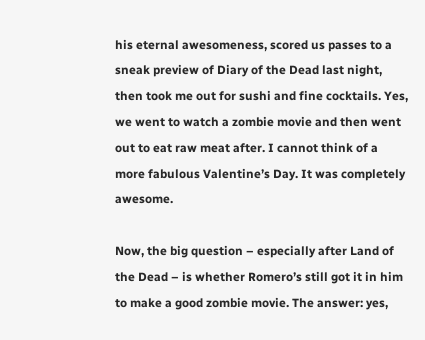his eternal awesomeness, scored us passes to a sneak preview of Diary of the Dead last night, then took me out for sushi and fine cocktails. Yes, we went to watch a zombie movie and then went out to eat raw meat after. I cannot think of a more fabulous Valentine’s Day. It was completely awesome.

Now, the big question – especially after Land of the Dead – is whether Romero’s still got it in him to make a good zombie movie. The answer: yes,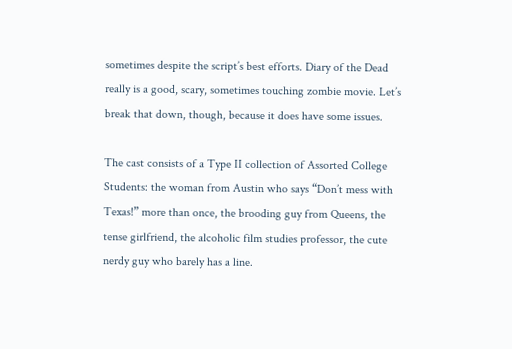sometimes despite the script’s best efforts. Diary of the Dead really is a good, scary, sometimes touching zombie movie. Let’s break that down, though, because it does have some issues.

The cast consists of a Type II collection of Assorted College Students: the woman from Austin who says “Don’t mess with Texas!” more than once, the brooding guy from Queens, the tense girlfriend, the alcoholic film studies professor, the cute nerdy guy who barely has a line.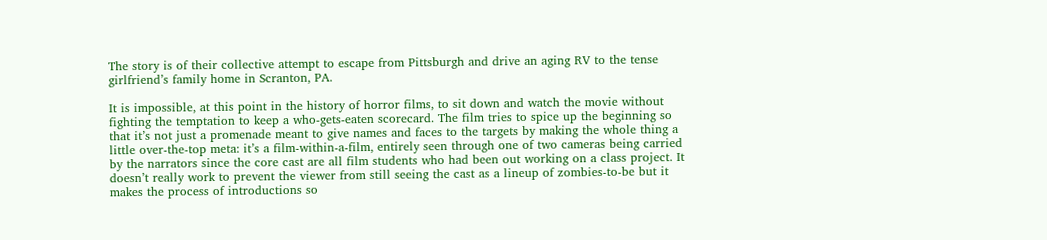The story is of their collective attempt to escape from Pittsburgh and drive an aging RV to the tense girlfriend’s family home in Scranton, PA.

It is impossible, at this point in the history of horror films, to sit down and watch the movie without fighting the temptation to keep a who-gets-eaten scorecard. The film tries to spice up the beginning so that it’s not just a promenade meant to give names and faces to the targets by making the whole thing a little over-the-top meta: it’s a film-within-a-film, entirely seen through one of two cameras being carried by the narrators since the core cast are all film students who had been out working on a class project. It doesn’t really work to prevent the viewer from still seeing the cast as a lineup of zombies-to-be but it makes the process of introductions so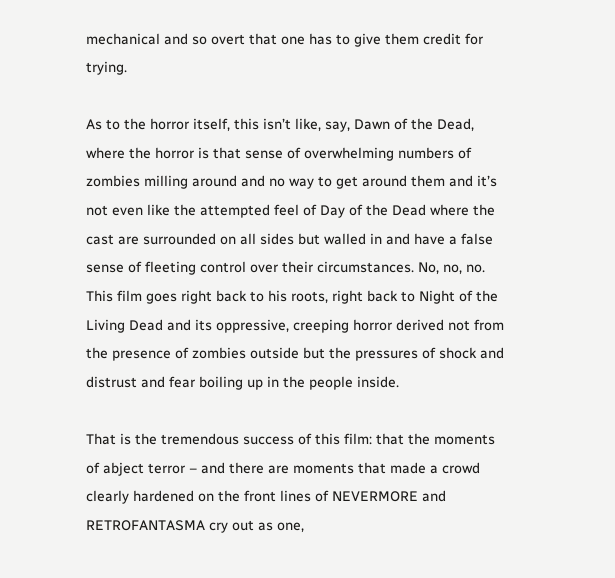mechanical and so overt that one has to give them credit for trying.

As to the horror itself, this isn’t like, say, Dawn of the Dead, where the horror is that sense of overwhelming numbers of zombies milling around and no way to get around them and it’s not even like the attempted feel of Day of the Dead where the cast are surrounded on all sides but walled in and have a false sense of fleeting control over their circumstances. No, no, no. This film goes right back to his roots, right back to Night of the Living Dead and its oppressive, creeping horror derived not from the presence of zombies outside but the pressures of shock and distrust and fear boiling up in the people inside.

That is the tremendous success of this film: that the moments of abject terror – and there are moments that made a crowd clearly hardened on the front lines of NEVERMORE and RETROFANTASMA cry out as one,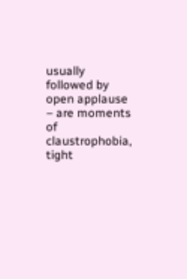usually followed by open applause – are moments of claustrophobia, tight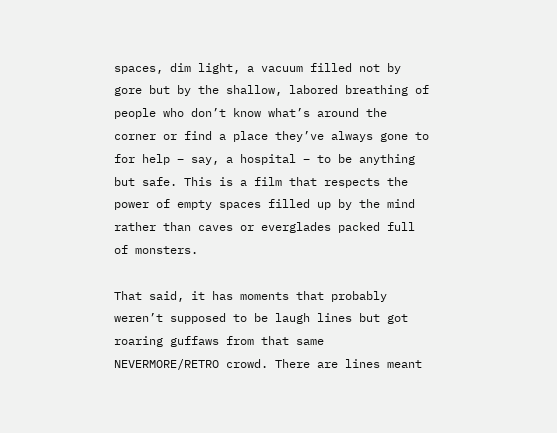spaces, dim light, a vacuum filled not by gore but by the shallow, labored breathing of people who don’t know what’s around the corner or find a place they’ve always gone to for help – say, a hospital – to be anything but safe. This is a film that respects the power of empty spaces filled up by the mind rather than caves or everglades packed full of monsters.

That said, it has moments that probably weren’t supposed to be laugh lines but got roaring guffaws from that same NEVERMORE/RETRO crowd. There are lines meant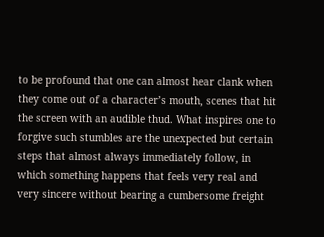to be profound that one can almost hear clank when they come out of a character’s mouth, scenes that hit the screen with an audible thud. What inspires one to forgive such stumbles are the unexpected but certain steps that almost always immediately follow, in which something happens that feels very real and very sincere without bearing a cumbersome freight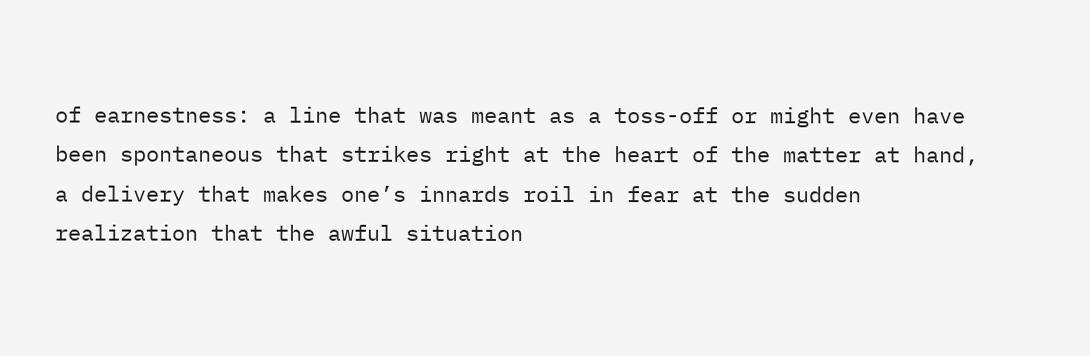of earnestness: a line that was meant as a toss-off or might even have been spontaneous that strikes right at the heart of the matter at hand, a delivery that makes one’s innards roil in fear at the sudden realization that the awful situation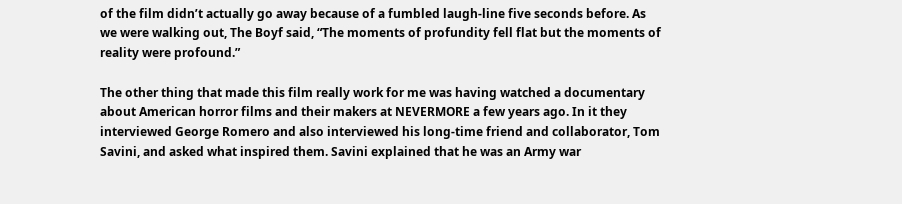of the film didn’t actually go away because of a fumbled laugh-line five seconds before. As we were walking out, The Boyf said, “The moments of profundity fell flat but the moments of reality were profound.”

The other thing that made this film really work for me was having watched a documentary about American horror films and their makers at NEVERMORE a few years ago. In it they interviewed George Romero and also interviewed his long-time friend and collaborator, Tom Savini, and asked what inspired them. Savini explained that he was an Army war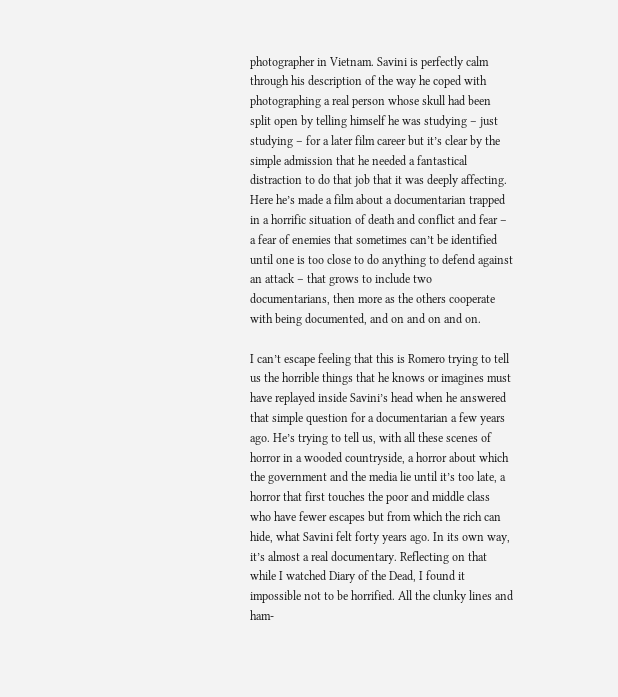photographer in Vietnam. Savini is perfectly calm through his description of the way he coped with photographing a real person whose skull had been split open by telling himself he was studying – just studying – for a later film career but it’s clear by the simple admission that he needed a fantastical distraction to do that job that it was deeply affecting. Here he’s made a film about a documentarian trapped in a horrific situation of death and conflict and fear – a fear of enemies that sometimes can’t be identified until one is too close to do anything to defend against an attack – that grows to include two documentarians, then more as the others cooperate with being documented, and on and on and on.

I can’t escape feeling that this is Romero trying to tell us the horrible things that he knows or imagines must have replayed inside Savini’s head when he answered that simple question for a documentarian a few years ago. He’s trying to tell us, with all these scenes of horror in a wooded countryside, a horror about which the government and the media lie until it’s too late, a horror that first touches the poor and middle class who have fewer escapes but from which the rich can hide, what Savini felt forty years ago. In its own way, it’s almost a real documentary. Reflecting on that while I watched Diary of the Dead, I found it impossible not to be horrified. All the clunky lines and ham-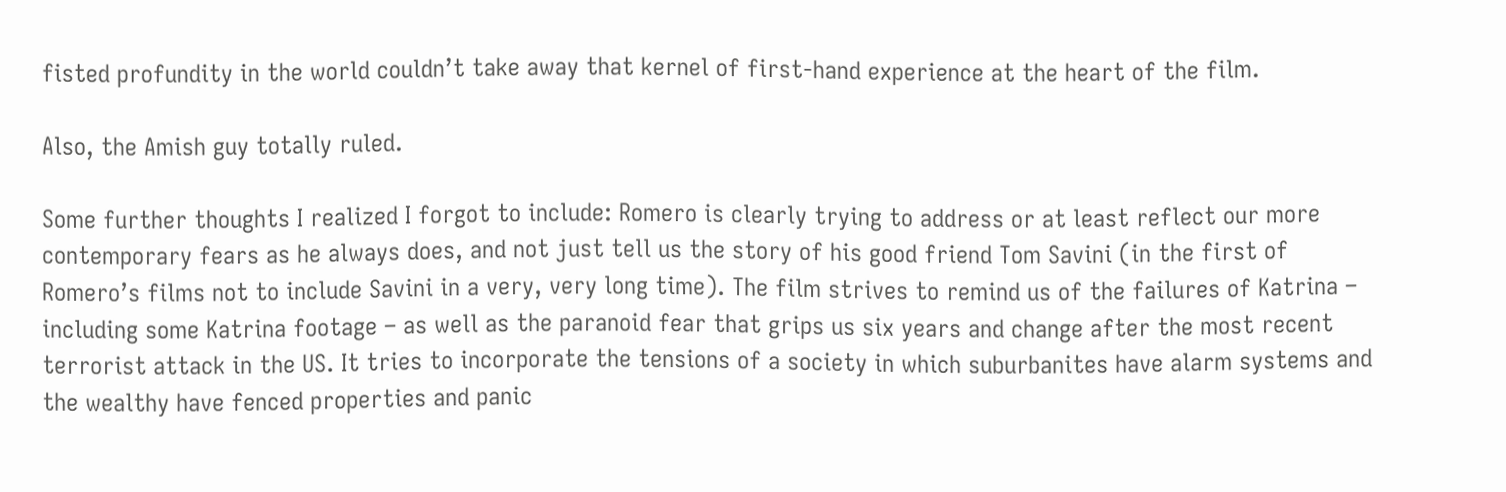fisted profundity in the world couldn’t take away that kernel of first-hand experience at the heart of the film.

Also, the Amish guy totally ruled.

Some further thoughts I realized I forgot to include: Romero is clearly trying to address or at least reflect our more contemporary fears as he always does, and not just tell us the story of his good friend Tom Savini (in the first of Romero’s films not to include Savini in a very, very long time). The film strives to remind us of the failures of Katrina – including some Katrina footage – as well as the paranoid fear that grips us six years and change after the most recent terrorist attack in the US. It tries to incorporate the tensions of a society in which suburbanites have alarm systems and the wealthy have fenced properties and panic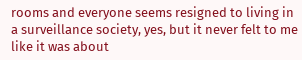rooms and everyone seems resigned to living in a surveillance society, yes, but it never felt to me like it was about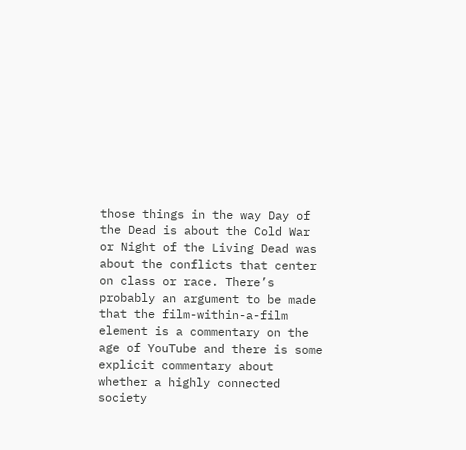those things in the way Day of the Dead is about the Cold War or Night of the Living Dead was about the conflicts that center on class or race. There’s probably an argument to be made that the film-within-a-film element is a commentary on the age of YouTube and there is some explicit commentary about whether a highly connected society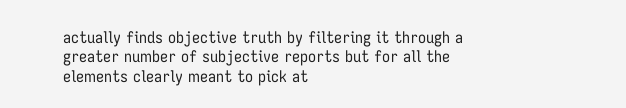actually finds objective truth by filtering it through a greater number of subjective reports but for all the elements clearly meant to pick at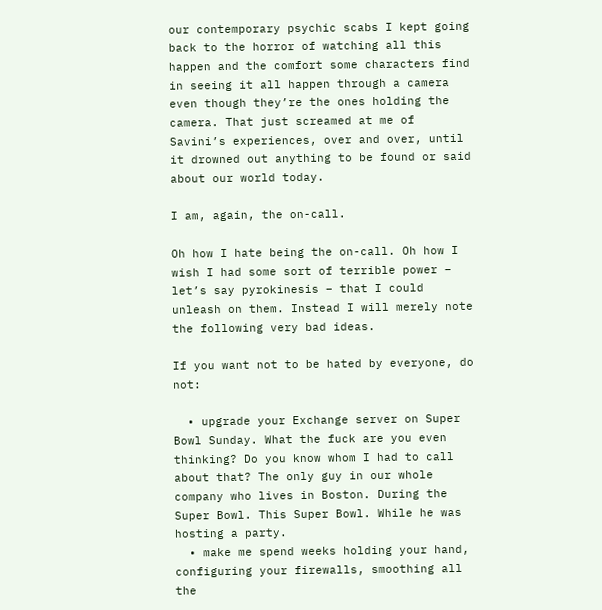our contemporary psychic scabs I kept going back to the horror of watching all this happen and the comfort some characters find in seeing it all happen through a camera even though they’re the ones holding the camera. That just screamed at me of Savini’s experiences, over and over, until it drowned out anything to be found or said about our world today.

I am, again, the on-call.

Oh how I hate being the on-call. Oh how I wish I had some sort of terrible power – let’s say pyrokinesis – that I could unleash on them. Instead I will merely note the following very bad ideas.

If you want not to be hated by everyone, do not:

  • upgrade your Exchange server on Super Bowl Sunday. What the fuck are you even thinking? Do you know whom I had to call about that? The only guy in our whole company who lives in Boston. During the Super Bowl. This Super Bowl. While he was hosting a party.
  • make me spend weeks holding your hand, configuring your firewalls, smoothing all the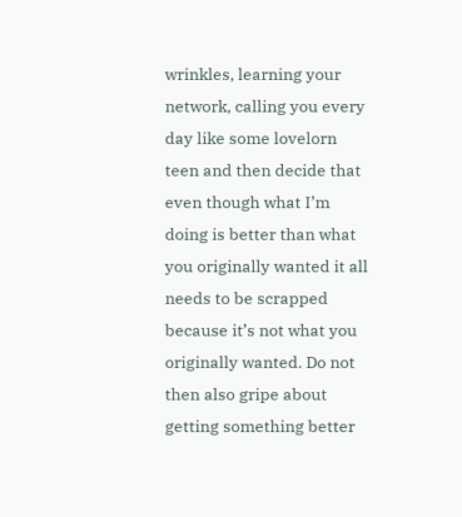wrinkles, learning your network, calling you every day like some lovelorn teen and then decide that even though what I’m doing is better than what you originally wanted it all needs to be scrapped because it’s not what you originally wanted. Do not then also gripe about getting something better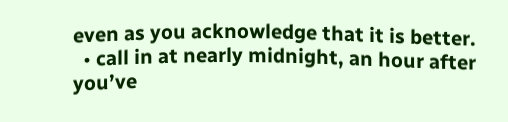even as you acknowledge that it is better.
  • call in at nearly midnight, an hour after you’ve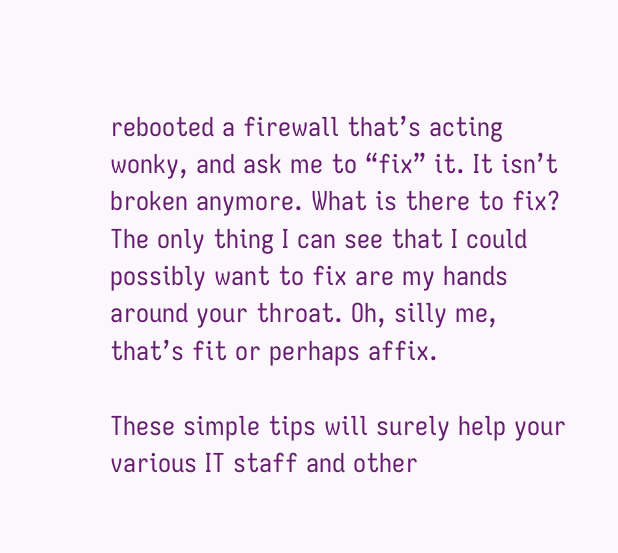rebooted a firewall that’s acting wonky, and ask me to “fix” it. It isn’t broken anymore. What is there to fix? The only thing I can see that I could possibly want to fix are my hands around your throat. Oh, silly me, that’s fit or perhaps affix.

These simple tips will surely help your various IT staff and other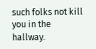such folks not kill you in the hallway.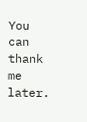You can thank me later.